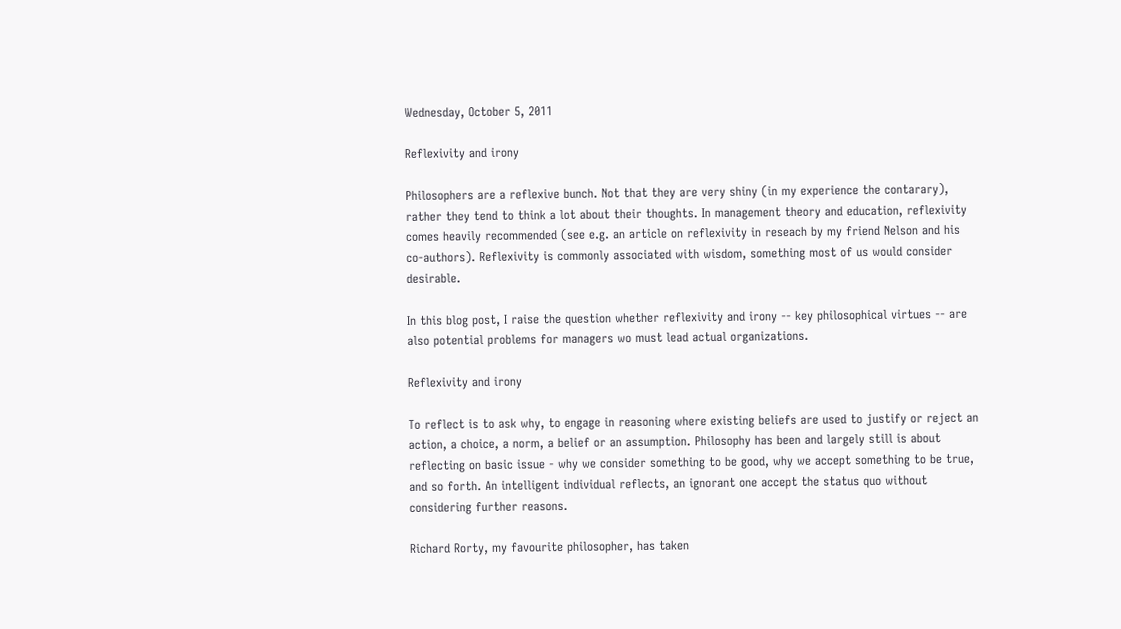Wednesday, October 5, 2011

Reflexivity and irony

Philosophers are a reflexive bunch. Not that they are very shiny (in my experience the contarary), rather they tend to think a lot about their thoughts. In management theory and education, reflexivity comes heavily recommended (see e.g. an article on reflexivity in reseach by my friend Nelson and his co-authors). Reflexivity is commonly associated with wisdom, something most of us would consider desirable.

In this blog post, I raise the question whether reflexivity and irony -- key philosophical virtues -- are also potential problems for managers wo must lead actual organizations.

Reflexivity and irony

To reflect is to ask why, to engage in reasoning where existing beliefs are used to justify or reject an action, a choice, a norm, a belief or an assumption. Philosophy has been and largely still is about reflecting on basic issue - why we consider something to be good, why we accept something to be true, and so forth. An intelligent individual reflects, an ignorant one accept the status quo without considering further reasons.

Richard Rorty, my favourite philosopher, has taken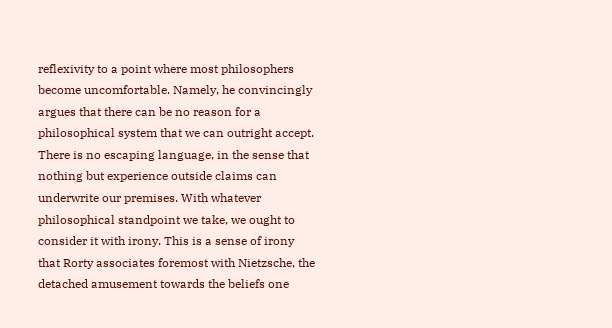reflexivity to a point where most philosophers become uncomfortable. Namely, he convincingly argues that there can be no reason for a philosophical system that we can outright accept. There is no escaping language, in the sense that nothing but experience outside claims can underwrite our premises. With whatever philosophical standpoint we take, we ought to consider it with irony. This is a sense of irony that Rorty associates foremost with Nietzsche, the detached amusement towards the beliefs one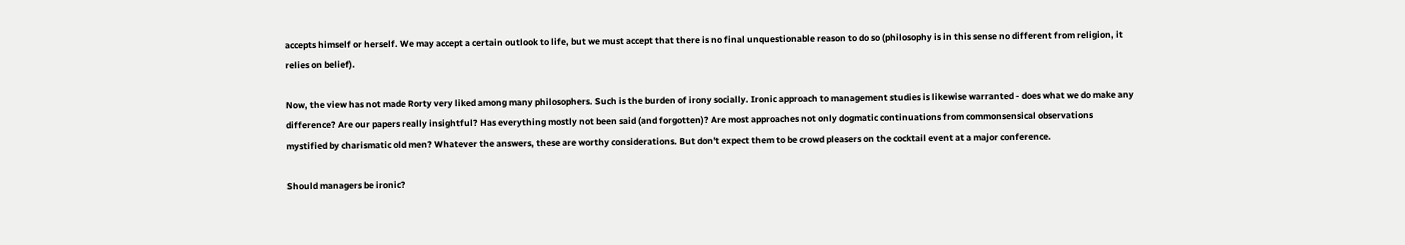accepts himself or herself. We may accept a certain outlook to life, but we must accept that there is no final unquestionable reason to do so (philosophy is in this sense no different from religion, it relies on belief).

Now, the view has not made Rorty very liked among many philosophers. Such is the burden of irony socially. Ironic approach to management studies is likewise warranted - does what we do make any difference? Are our papers really insightful? Has everything mostly not been said (and forgotten)? Are most approaches not only dogmatic continuations from commonsensical observations mystified by charismatic old men? Whatever the answers, these are worthy considerations. But don't expect them to be crowd pleasers on the cocktail event at a major conference.

Should managers be ironic?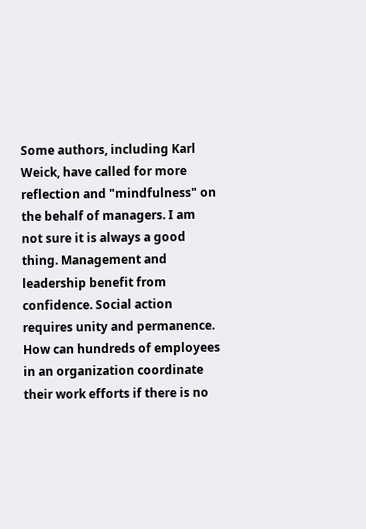Some authors, including Karl Weick, have called for more reflection and "mindfulness" on the behalf of managers. I am not sure it is always a good thing. Management and leadership benefit from confidence. Social action requires unity and permanence. How can hundreds of employees in an organization coordinate their work efforts if there is no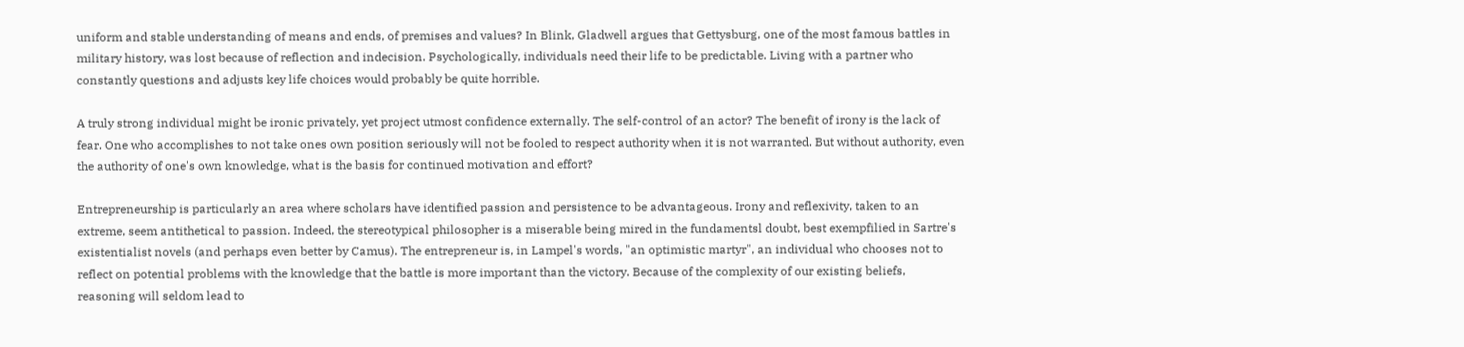uniform and stable understanding of means and ends, of premises and values? In Blink, Gladwell argues that Gettysburg, one of the most famous battles in military history, was lost because of reflection and indecision. Psychologically, individuals need their life to be predictable. Living with a partner who constantly questions and adjusts key life choices would probably be quite horrible.

A truly strong individual might be ironic privately, yet project utmost confidence externally. The self-control of an actor? The benefit of irony is the lack of fear. One who accomplishes to not take ones own position seriously will not be fooled to respect authority when it is not warranted. But without authority, even the authority of one's own knowledge, what is the basis for continued motivation and effort?

Entrepreneurship is particularly an area where scholars have identified passion and persistence to be advantageous. Irony and reflexivity, taken to an extreme, seem antithetical to passion. Indeed, the stereotypical philosopher is a miserable being mired in the fundamentsl doubt, best exempfilied in Sartre's existentialist novels (and perhaps even better by Camus). The entrepreneur is, in Lampel's words, "an optimistic martyr", an individual who chooses not to reflect on potential problems with the knowledge that the battle is more important than the victory. Because of the complexity of our existing beliefs, reasoning will seldom lead to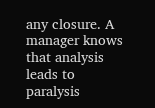any closure. A manager knows that analysis leads to paralysis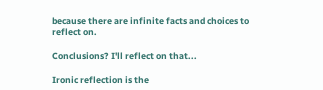because there are infinite facts and choices to reflect on.

Conclusions? I'll reflect on that...

Ironic reflection is the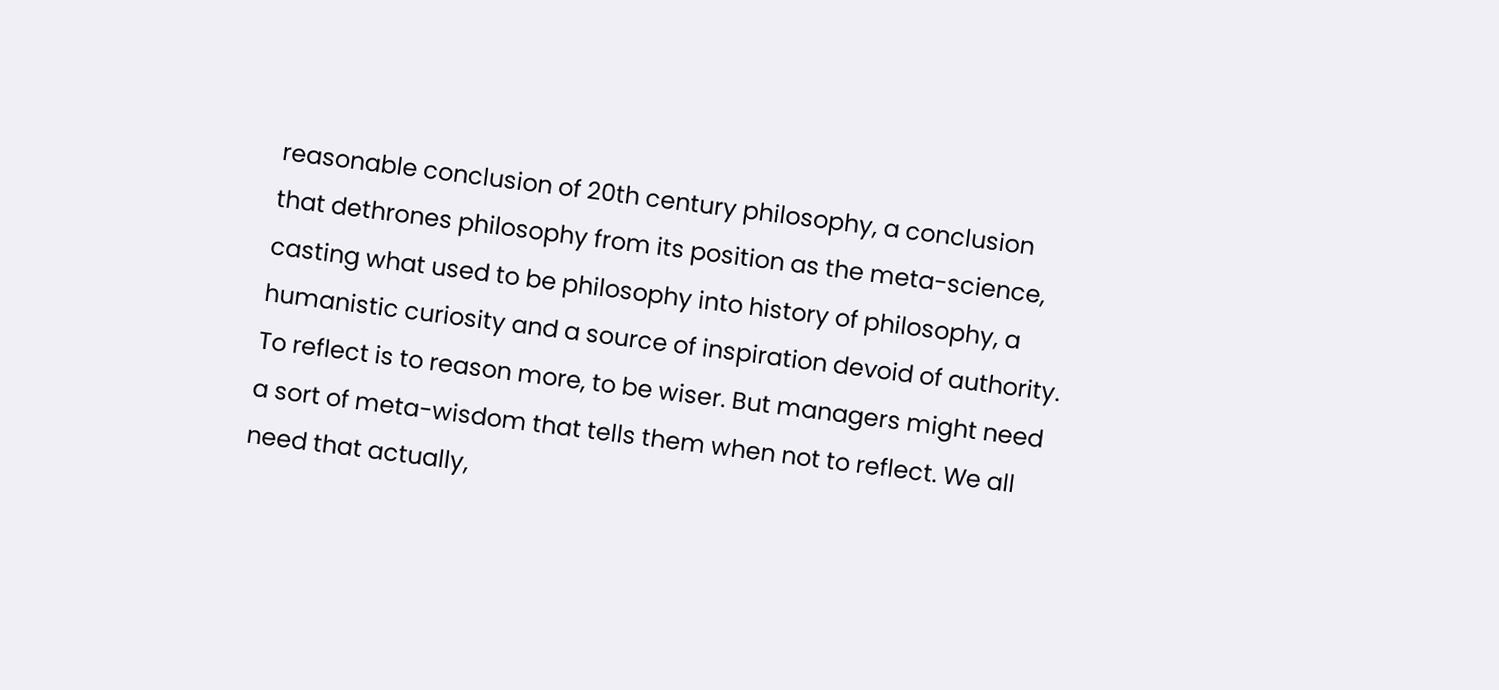reasonable conclusion of 20th century philosophy, a conclusion that dethrones philosophy from its position as the meta-science, casting what used to be philosophy into history of philosophy, a humanistic curiosity and a source of inspiration devoid of authority. To reflect is to reason more, to be wiser. But managers might need a sort of meta-wisdom that tells them when not to reflect. We all need that actually,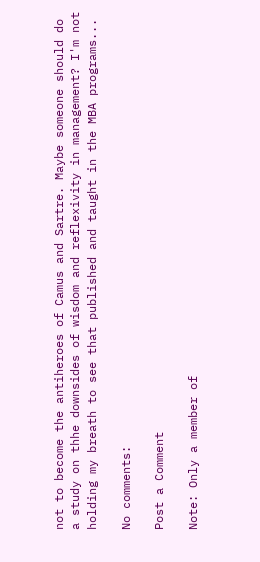not to become the antiheroes of Camus and Sartre. Maybe someone should do a study on thhe downsides of wisdom and reflexivity in management? I'm not holding my breath to see that published and taught in the MBA programs...

No comments:

Post a Comment

Note: Only a member of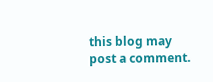this blog may post a comment.